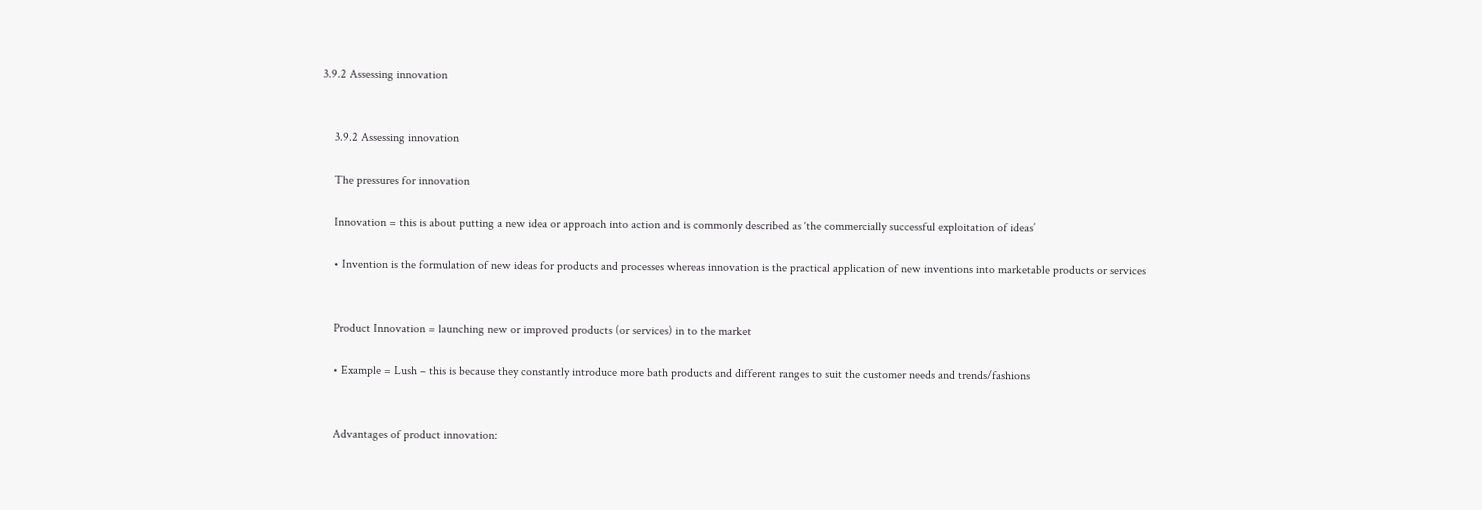3.9.2 Assessing innovation


    3.9.2 Assessing innovation

    The pressures for innovation

    Innovation = this is about putting a new idea or approach into action and is commonly described as ‘the commercially successful exploitation of ideas’

    • Invention is the formulation of new ideas for products and processes whereas innovation is the practical application of new inventions into marketable products or services


    Product Innovation = launching new or improved products (or services) in to the market

    • Example = Lush – this is because they constantly introduce more bath products and different ranges to suit the customer needs and trends/fashions


    Advantages of product innovation: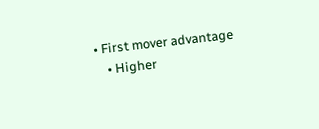• First mover advantage
    • Higher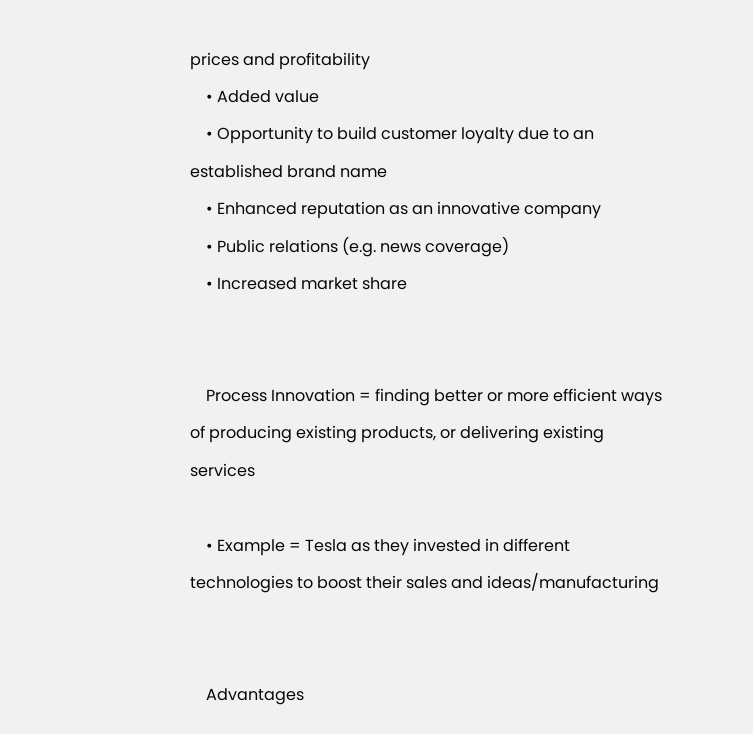prices and profitability
    • Added value
    • Opportunity to build customer loyalty due to an established brand name
    • Enhanced reputation as an innovative company
    • Public relations (e.g. news coverage)
    • Increased market share


    Process Innovation = finding better or more efficient ways of producing existing products, or delivering existing services

    • Example = Tesla as they invested in different technologies to boost their sales and ideas/manufacturing


    Advantages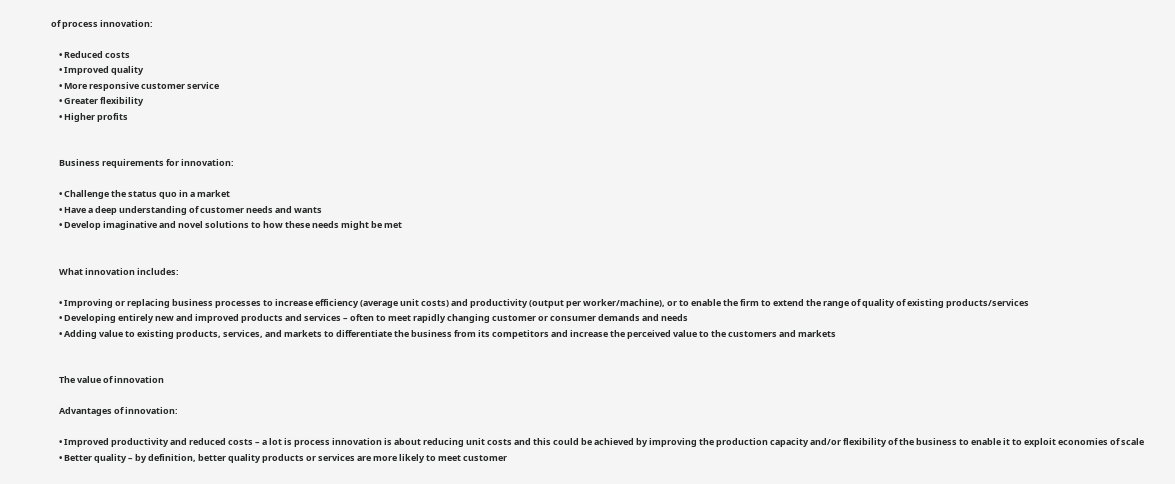of process innovation:

    • Reduced costs
    • Improved quality
    • More responsive customer service
    • Greater flexibility
    • Higher profits


    Business requirements for innovation:

    • Challenge the status quo in a market
    • Have a deep understanding of customer needs and wants
    • Develop imaginative and novel solutions to how these needs might be met


    What innovation includes:

    • Improving or replacing business processes to increase efficiency (average unit costs) and productivity (output per worker/machine), or to enable the firm to extend the range of quality of existing products/services
    • Developing entirely new and improved products and services – often to meet rapidly changing customer or consumer demands and needs
    • Adding value to existing products, services, and markets to differentiate the business from its competitors and increase the perceived value to the customers and markets


    The value of innovation

    Advantages of innovation:

    • Improved productivity and reduced costs – a lot is process innovation is about reducing unit costs and this could be achieved by improving the production capacity and/or flexibility of the business to enable it to exploit economies of scale
    • Better quality – by definition, better quality products or services are more likely to meet customer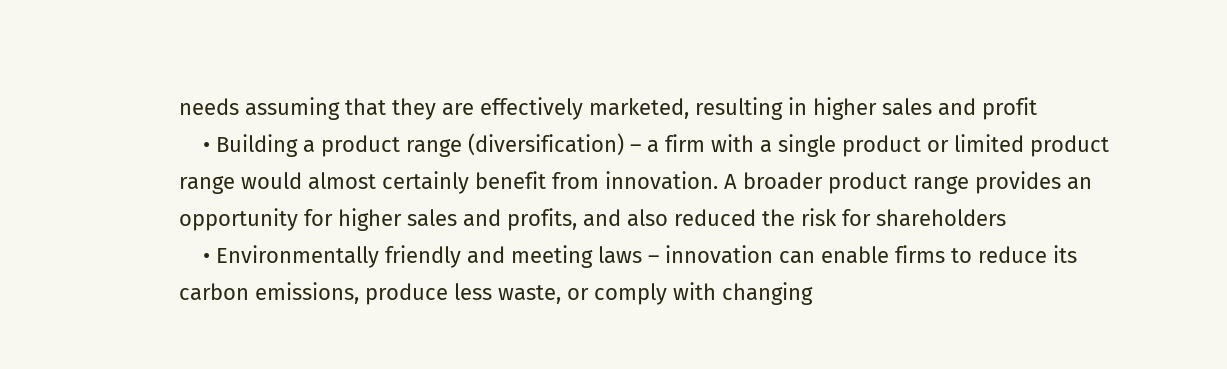needs assuming that they are effectively marketed, resulting in higher sales and profit
    • Building a product range (diversification) – a firm with a single product or limited product range would almost certainly benefit from innovation. A broader product range provides an opportunity for higher sales and profits, and also reduced the risk for shareholders
    • Environmentally friendly and meeting laws – innovation can enable firms to reduce its carbon emissions, produce less waste, or comply with changing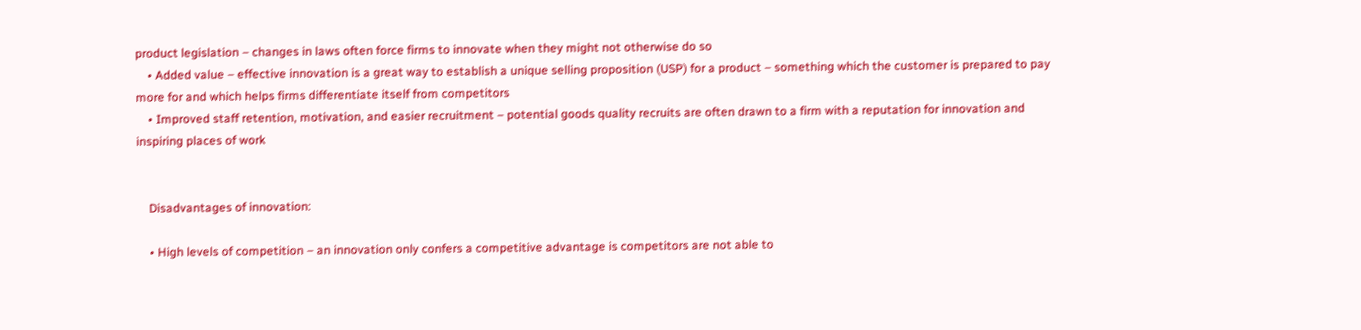product legislation – changes in laws often force firms to innovate when they might not otherwise do so
    • Added value – effective innovation is a great way to establish a unique selling proposition (USP) for a product – something which the customer is prepared to pay more for and which helps firms differentiate itself from competitors
    • Improved staff retention, motivation, and easier recruitment – potential goods quality recruits are often drawn to a firm with a reputation for innovation and inspiring places of work


    Disadvantages of innovation:

    • High levels of competition – an innovation only confers a competitive advantage is competitors are not able to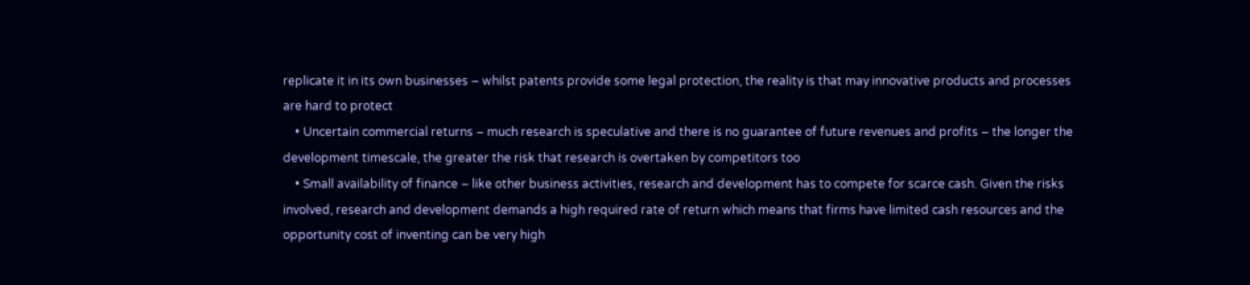replicate it in its own businesses – whilst patents provide some legal protection, the reality is that may innovative products and processes are hard to protect
    • Uncertain commercial returns – much research is speculative and there is no guarantee of future revenues and profits – the longer the development timescale, the greater the risk that research is overtaken by competitors too
    • Small availability of finance – like other business activities, research and development has to compete for scarce cash. Given the risks involved, research and development demands a high required rate of return which means that firms have limited cash resources and the opportunity cost of inventing can be very high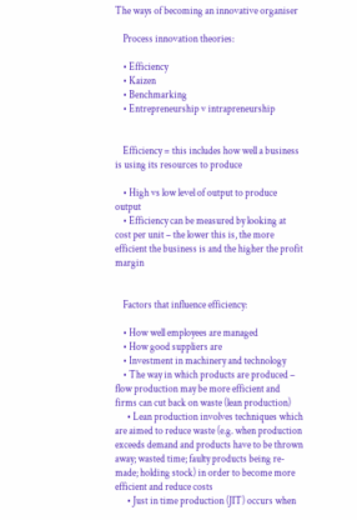The ways of becoming an innovative organiser

    Process innovation theories:

    • Efficiency
    • Kaizen
    • Benchmarking
    • Entrepreneurship v intrapreneurship


    Efficiency = this includes how well a business is using its resources to produce

    • High vs low level of output to produce output
    • Efficiency can be measured by looking at cost per unit – the lower this is, the more efficient the business is and the higher the profit margin


    Factors that influence efficiency:

    • How well employees are managed
    • How good suppliers are
    • Investment in machinery and technology
    • The way in which products are produced – flow production may be more efficient and firms can cut back on waste (lean production)
      • Lean production involves techniques which are aimed to reduce waste (e.g. when production exceeds demand and products have to be thrown away; wasted time; faulty products being re-made; holding stock) in order to become more efficient and reduce costs
      • Just in time production (JIT) occurs when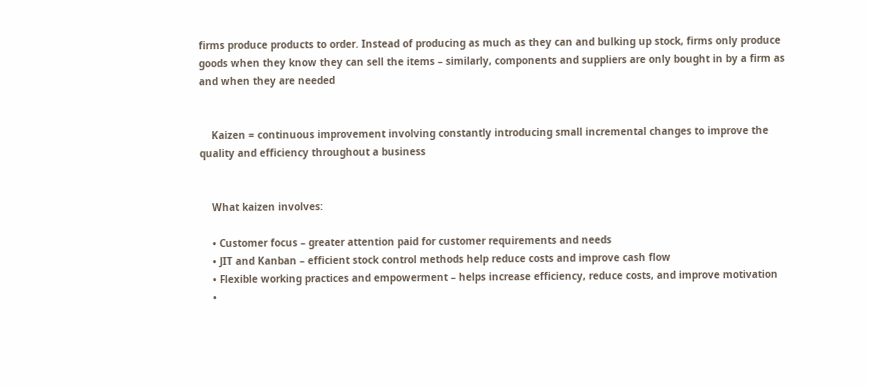firms produce products to order. Instead of producing as much as they can and bulking up stock, firms only produce goods when they know they can sell the items – similarly, components and suppliers are only bought in by a firm as and when they are needed


    Kaizen = continuous improvement involving constantly introducing small incremental changes to improve the quality and efficiency throughout a business


    What kaizen involves:

    • Customer focus – greater attention paid for customer requirements and needs
    • JIT and Kanban – efficient stock control methods help reduce costs and improve cash flow
    • Flexible working practices and empowerment – helps increase efficiency, reduce costs, and improve motivation
    •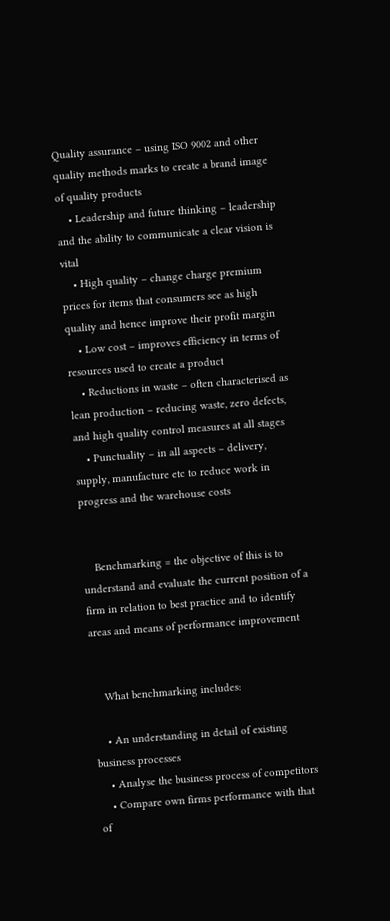Quality assurance – using ISO 9002 and other quality methods marks to create a brand image of quality products
    • Leadership and future thinking – leadership and the ability to communicate a clear vision is vital
    • High quality – change charge premium prices for items that consumers see as high quality and hence improve their profit margin
    • Low cost – improves efficiency in terms of resources used to create a product
    • Reductions in waste – often characterised as lean production – reducing waste, zero defects, and high quality control measures at all stages
    • Punctuality – in all aspects – delivery, supply, manufacture etc to reduce work in progress and the warehouse costs


    Benchmarking = the objective of this is to understand and evaluate the current position of a firm in relation to best practice and to identify areas and means of performance improvement


    What benchmarking includes:

    • An understanding in detail of existing business processes
    • Analyse the business process of competitors
    • Compare own firms performance with that of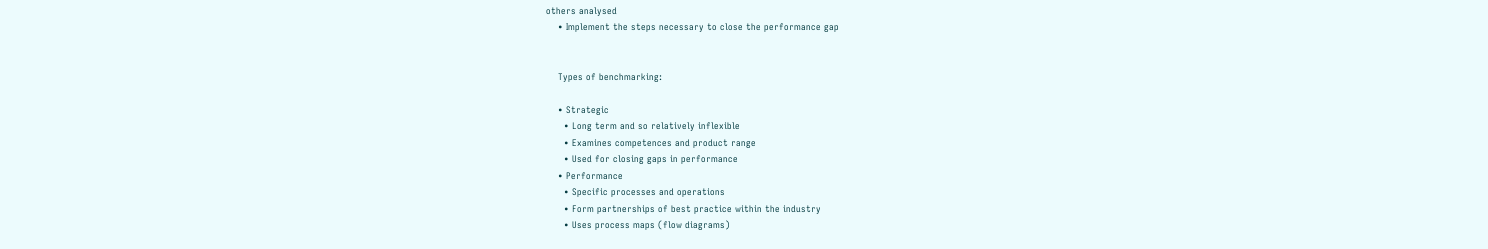others analysed
    • Implement the steps necessary to close the performance gap


    Types of benchmarking:

    • Strategic
      • Long term and so relatively inflexible
      • Examines competences and product range
      • Used for closing gaps in performance
    • Performance
      • Specific processes and operations
      • Form partnerships of best practice within the industry
      • Uses process maps (flow diagrams)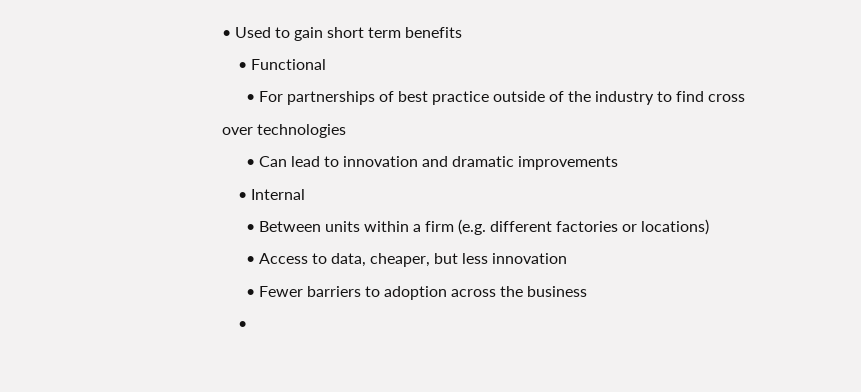• Used to gain short term benefits
    • Functional
      • For partnerships of best practice outside of the industry to find cross over technologies
      • Can lead to innovation and dramatic improvements
    • Internal
      • Between units within a firm (e.g. different factories or locations)
      • Access to data, cheaper, but less innovation
      • Fewer barriers to adoption across the business
    •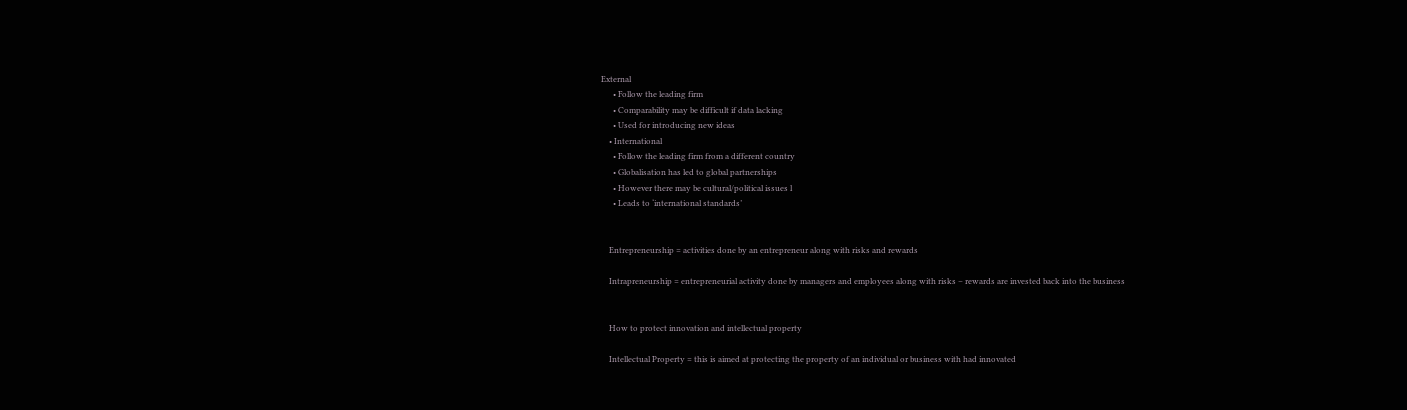External
      • Follow the leading firm
      • Comparability may be difficult if data lacking
      • Used for introducing new ideas
    • International
      • Follow the leading firm from a different country
      • Globalisation has led to global partnerships
      • However there may be cultural/political issues l
      • Leads to ‘international standards’


    Entrepreneurship = activities done by an entrepreneur along with risks and rewards

    Intrapreneurship = entrepreneurial activity done by managers and employees along with risks – rewards are invested back into the business


    How to protect innovation and intellectual property

    Intellectual Property = this is aimed at protecting the property of an individual or business with had innovated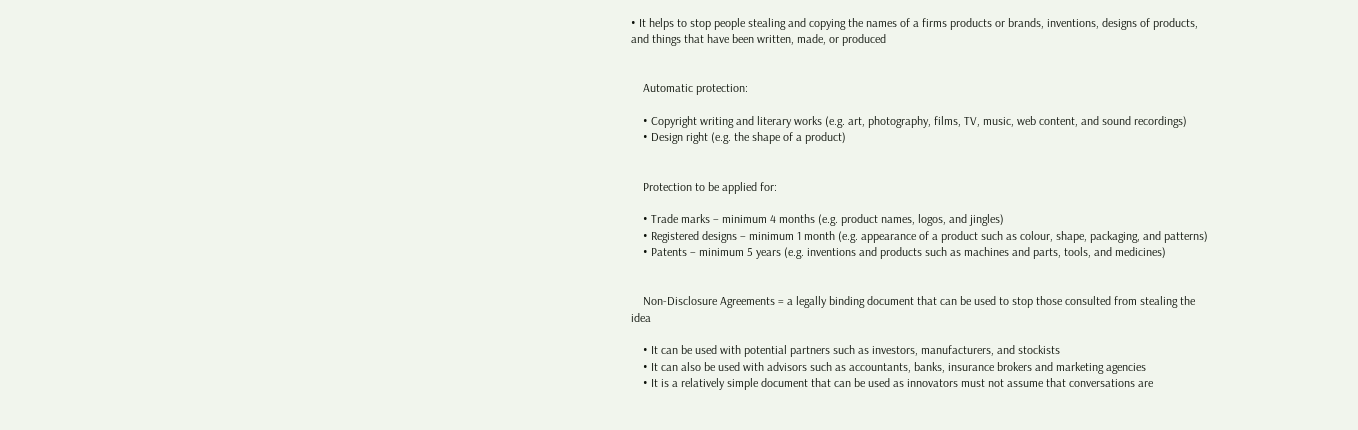• It helps to stop people stealing and copying the names of a firms products or brands, inventions, designs of products, and things that have been written, made, or produced


    Automatic protection:

    • Copyright writing and literary works (e.g. art, photography, films, TV, music, web content, and sound recordings)
    • Design right (e.g. the shape of a product)


    Protection to be applied for:

    • Trade marks – minimum 4 months (e.g. product names, logos, and jingles)
    • Registered designs – minimum 1 month (e.g. appearance of a product such as colour, shape, packaging, and patterns)
    • Patents – minimum 5 years (e.g. inventions and products such as machines and parts, tools, and medicines)


    Non-Disclosure Agreements = a legally binding document that can be used to stop those consulted from stealing the idea

    • It can be used with potential partners such as investors, manufacturers, and stockists
    • It can also be used with advisors such as accountants, banks, insurance brokers and marketing agencies
    • It is a relatively simple document that can be used as innovators must not assume that conversations are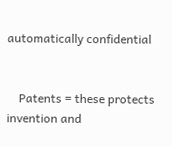automatically confidential


    Patents = these protects invention and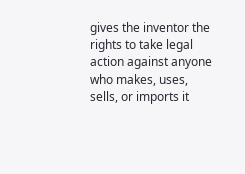gives the inventor the rights to take legal action against anyone who makes, uses, sells, or imports it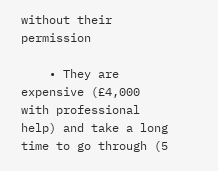without their permission

    • They are expensive (£4,000 with professional help) and take a long time to go through (5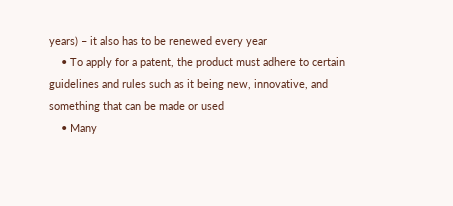years) – it also has to be renewed every year
    • To apply for a patent, the product must adhere to certain guidelines and rules such as it being new, innovative, and something that can be made or used
    • Many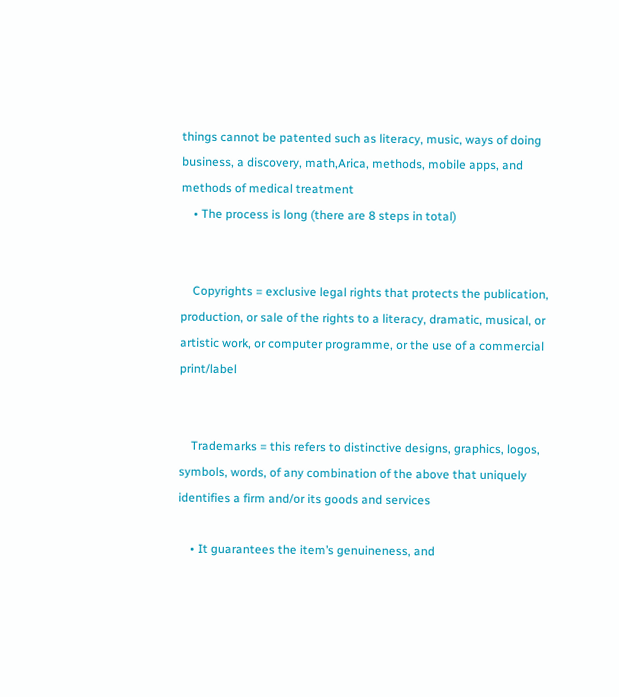things cannot be patented such as literacy, music, ways of doing business, a discovery, math,Arica, methods, mobile apps, and methods of medical treatment
    • The process is long (there are 8 steps in total)


    Copyrights = exclusive legal rights that protects the publication, production, or sale of the rights to a literacy, dramatic, musical, or artistic work, or computer programme, or the use of a commercial print/label


    Trademarks = this refers to distinctive designs, graphics, logos, symbols, words, of any combination of the above that uniquely identifies a firm and/or its goods and services

    • It guarantees the item’s genuineness, and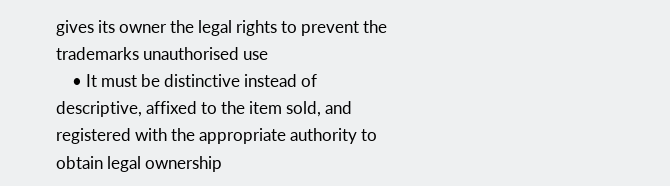gives its owner the legal rights to prevent the trademarks unauthorised use
    • It must be distinctive instead of descriptive, affixed to the item sold, and registered with the appropriate authority to obtain legal ownership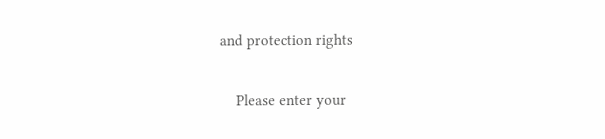and protection rights


    Please enter your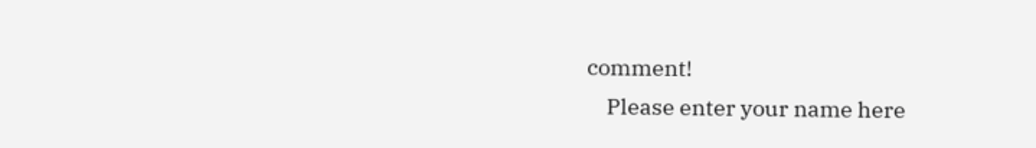comment!
    Please enter your name here